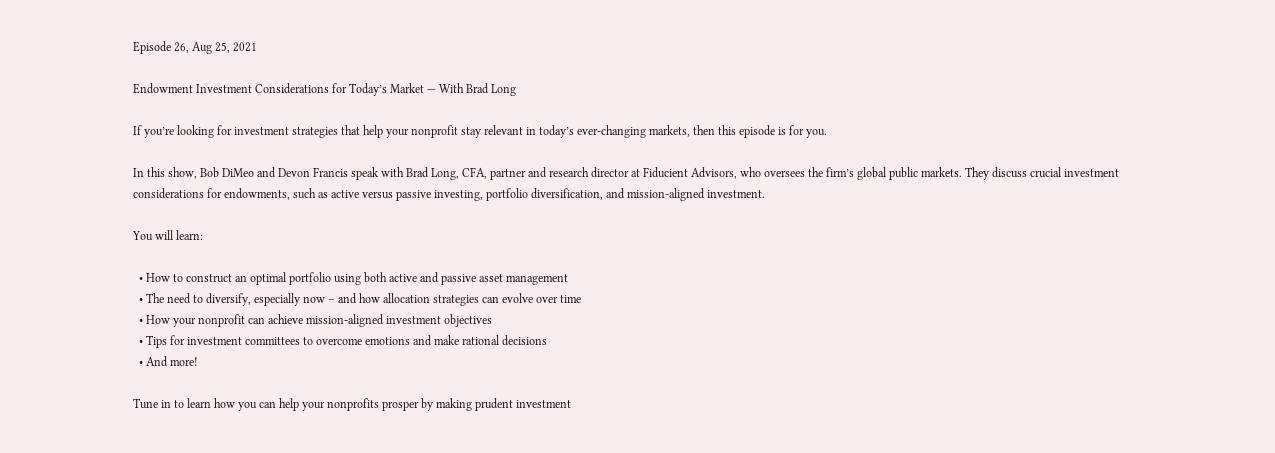Episode 26, Aug 25, 2021

Endowment Investment Considerations for Today’s Market — With Brad Long

If you’re looking for investment strategies that help your nonprofit stay relevant in today’s ever-changing markets, then this episode is for you.

In this show, Bob DiMeo and Devon Francis speak with Brad Long, CFA, partner and research director at Fiducient Advisors, who oversees the firm’s global public markets. They discuss crucial investment considerations for endowments, such as active versus passive investing, portfolio diversification, and mission-aligned investment.

You will learn:

  • How to construct an optimal portfolio using both active and passive asset management
  • The need to diversify, especially now – and how allocation strategies can evolve over time
  • How your nonprofit can achieve mission-aligned investment objectives
  • Tips for investment committees to overcome emotions and make rational decisions
  • And more!

Tune in to learn how you can help your nonprofits prosper by making prudent investment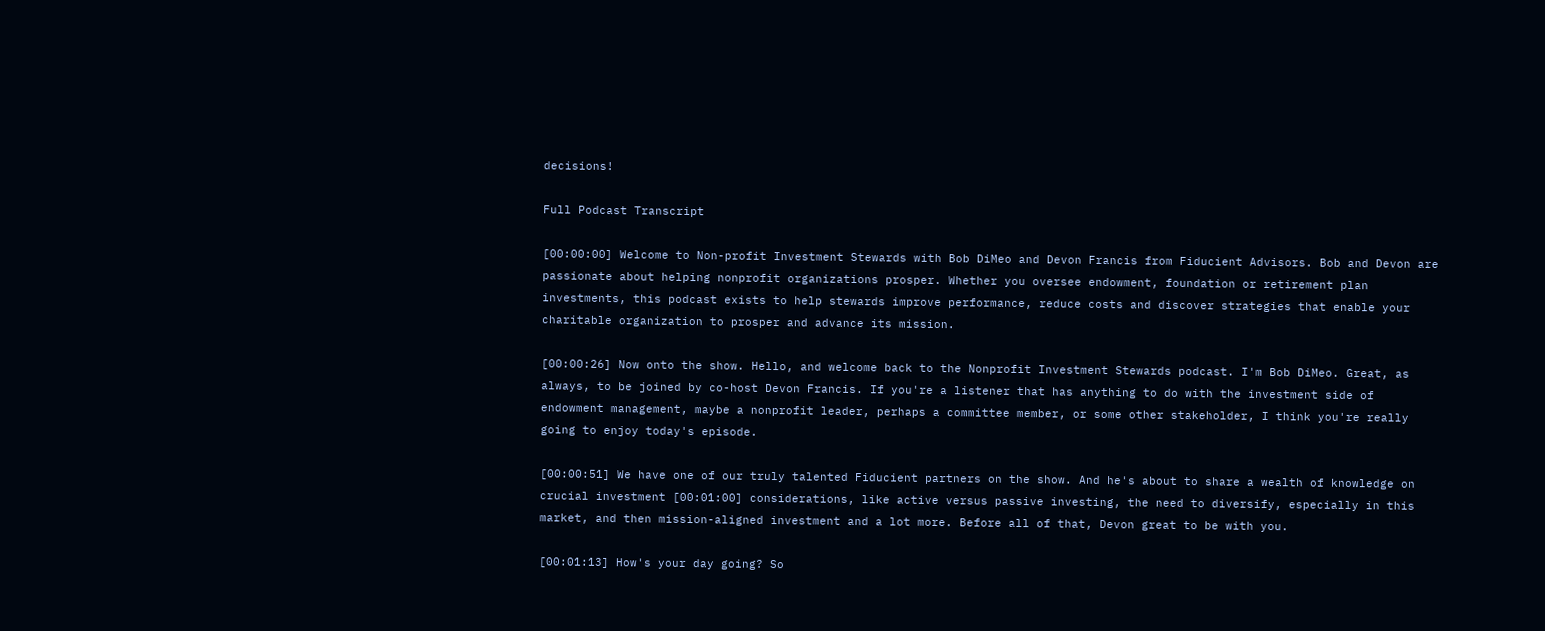decisions!

Full Podcast Transcript

[00:00:00] Welcome to Non-profit Investment Stewards with Bob DiMeo and Devon Francis from Fiducient Advisors. Bob and Devon are passionate about helping nonprofit organizations prosper. Whether you oversee endowment, foundation or retirement plan investments, this podcast exists to help stewards improve performance, reduce costs and discover strategies that enable your charitable organization to prosper and advance its mission.

[00:00:26] Now onto the show. Hello, and welcome back to the Nonprofit Investment Stewards podcast. I'm Bob DiMeo. Great, as always, to be joined by co-host Devon Francis. If you're a listener that has anything to do with the investment side of endowment management, maybe a nonprofit leader, perhaps a committee member, or some other stakeholder, I think you're really going to enjoy today's episode.

[00:00:51] We have one of our truly talented Fiducient partners on the show. And he's about to share a wealth of knowledge on crucial investment [00:01:00] considerations, like active versus passive investing, the need to diversify, especially in this market, and then mission-aligned investment and a lot more. Before all of that, Devon great to be with you.

[00:01:13] How's your day going? So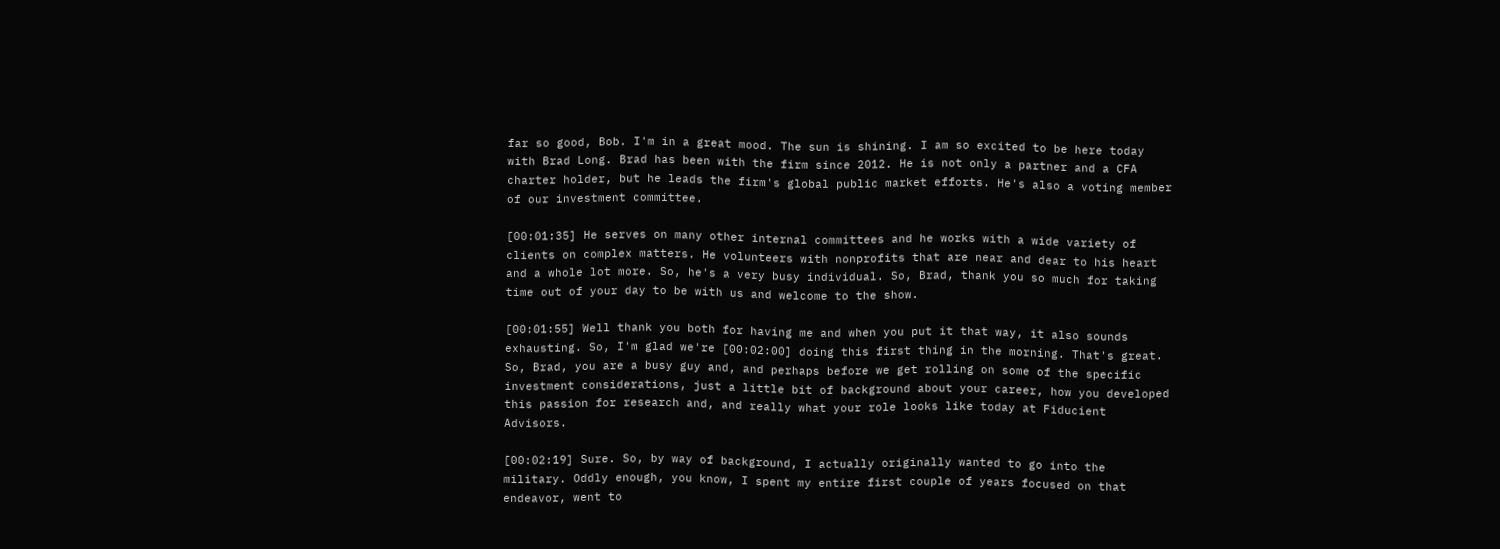far so good, Bob. I'm in a great mood. The sun is shining. I am so excited to be here today with Brad Long. Brad has been with the firm since 2012. He is not only a partner and a CFA charter holder, but he leads the firm's global public market efforts. He's also a voting member of our investment committee.

[00:01:35] He serves on many other internal committees and he works with a wide variety of clients on complex matters. He volunteers with nonprofits that are near and dear to his heart and a whole lot more. So, he's a very busy individual. So, Brad, thank you so much for taking time out of your day to be with us and welcome to the show.

[00:01:55] Well thank you both for having me and when you put it that way, it also sounds exhausting. So, I'm glad we're [00:02:00] doing this first thing in the morning. That's great. So, Brad, you are a busy guy and, and perhaps before we get rolling on some of the specific investment considerations, just a little bit of background about your career, how you developed this passion for research and, and really what your role looks like today at Fiducient Advisors.

[00:02:19] Sure. So, by way of background, I actually originally wanted to go into the military. Oddly enough, you know, I spent my entire first couple of years focused on that endeavor, went to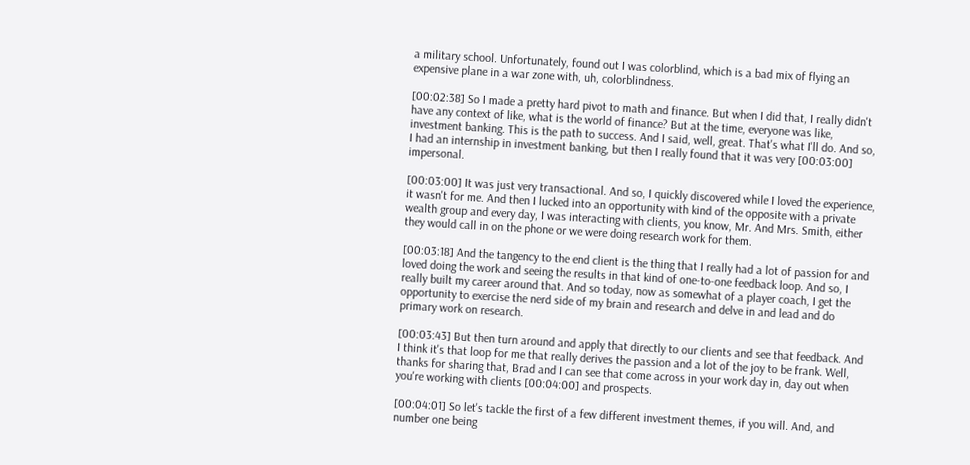a military school. Unfortunately, found out I was colorblind, which is a bad mix of flying an expensive plane in a war zone with, uh, colorblindness.

[00:02:38] So I made a pretty hard pivot to math and finance. But when I did that, I really didn't have any context of like, what is the world of finance? But at the time, everyone was like, investment banking. This is the path to success. And I said, well, great. That's what I'll do. And so, I had an internship in investment banking, but then I really found that it was very [00:03:00] impersonal.

[00:03:00] It was just very transactional. And so, I quickly discovered while I loved the experience, it wasn't for me. And then I lucked into an opportunity with kind of the opposite with a private wealth group and every day, I was interacting with clients, you know, Mr. And Mrs. Smith, either they would call in on the phone or we were doing research work for them.

[00:03:18] And the tangency to the end client is the thing that I really had a lot of passion for and loved doing the work and seeing the results in that kind of one-to-one feedback loop. And so, I really built my career around that. And so today, now as somewhat of a player coach, I get the opportunity to exercise the nerd side of my brain and research and delve in and lead and do primary work on research.

[00:03:43] But then turn around and apply that directly to our clients and see that feedback. And I think it's that loop for me that really derives the passion and a lot of the joy to be frank. Well, thanks for sharing that, Brad and I can see that come across in your work day in, day out when you're working with clients [00:04:00] and prospects.

[00:04:01] So let's tackle the first of a few different investment themes, if you will. And, and number one being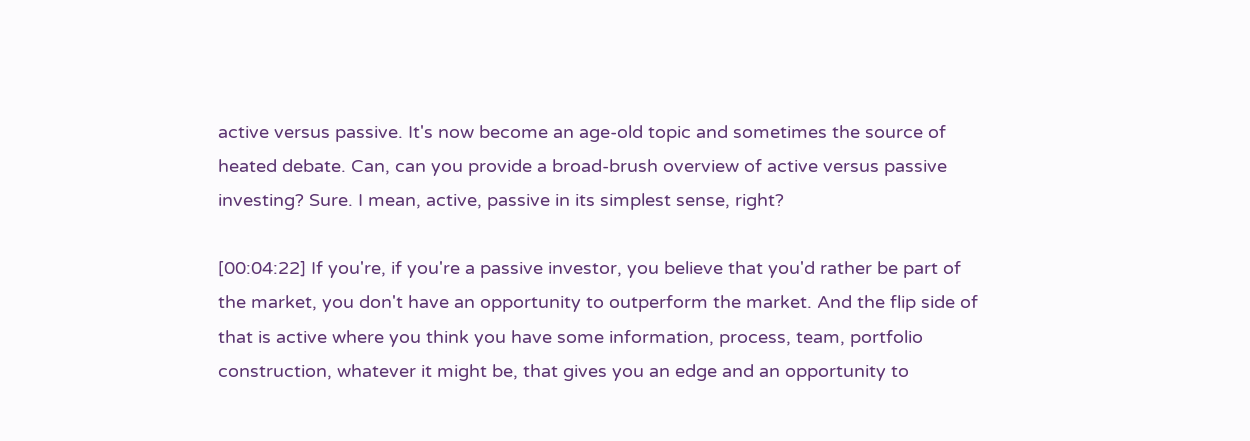active versus passive. It's now become an age-old topic and sometimes the source of heated debate. Can, can you provide a broad-brush overview of active versus passive investing? Sure. I mean, active, passive in its simplest sense, right?

[00:04:22] If you're, if you're a passive investor, you believe that you'd rather be part of the market, you don't have an opportunity to outperform the market. And the flip side of that is active where you think you have some information, process, team, portfolio construction, whatever it might be, that gives you an edge and an opportunity to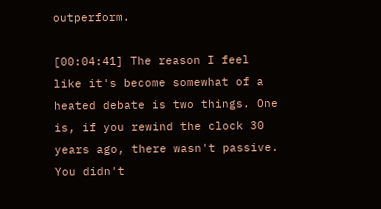outperform.

[00:04:41] The reason I feel like it's become somewhat of a heated debate is two things. One is, if you rewind the clock 30 years ago, there wasn't passive. You didn't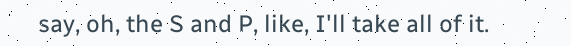say, oh, the S and P, like, I'll take all of it.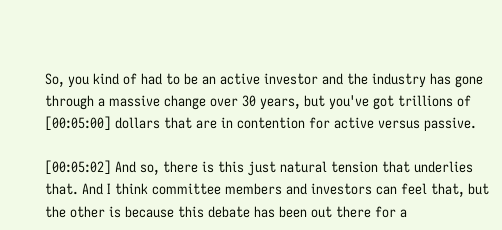So, you kind of had to be an active investor and the industry has gone through a massive change over 30 years, but you've got trillions of [00:05:00] dollars that are in contention for active versus passive.

[00:05:02] And so, there is this just natural tension that underlies that. And I think committee members and investors can feel that, but the other is because this debate has been out there for a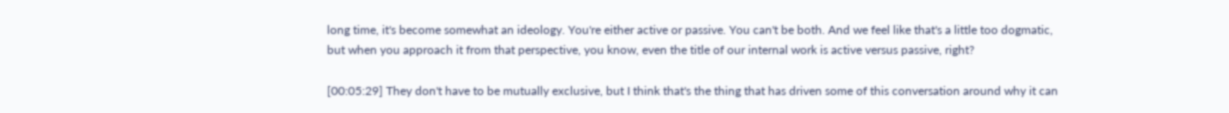long time, it's become somewhat an ideology. You're either active or passive. You can't be both. And we feel like that's a little too dogmatic, but when you approach it from that perspective, you know, even the title of our internal work is active versus passive, right?

[00:05:29] They don't have to be mutually exclusive, but I think that's the thing that has driven some of this conversation around why it can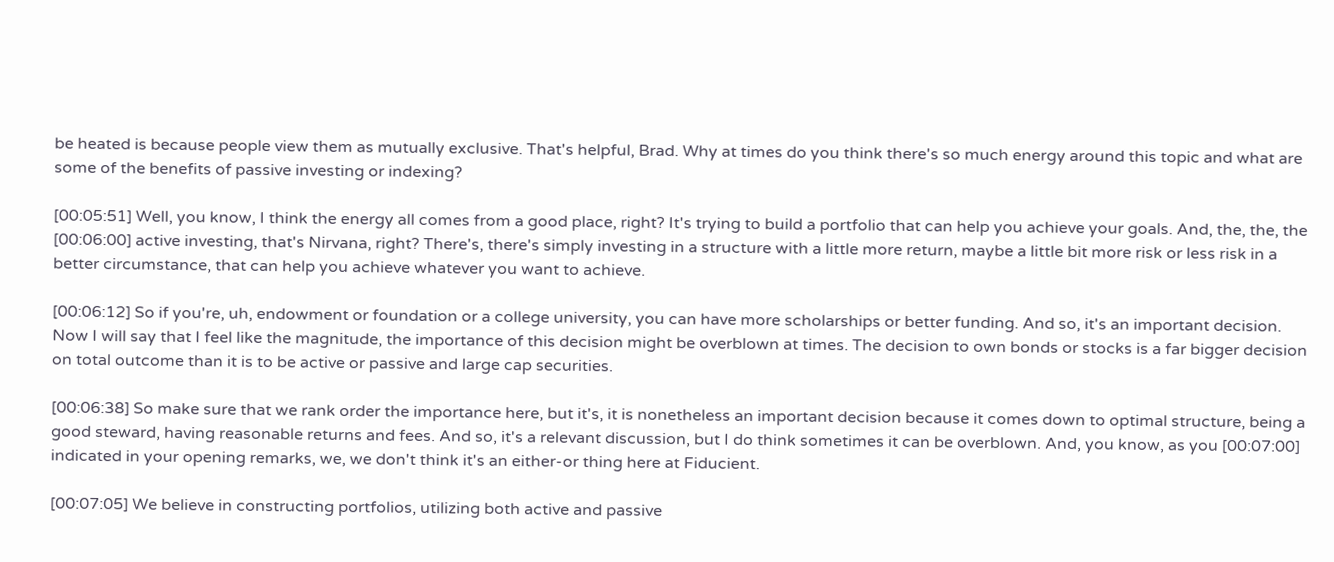be heated is because people view them as mutually exclusive. That's helpful, Brad. Why at times do you think there's so much energy around this topic and what are some of the benefits of passive investing or indexing?

[00:05:51] Well, you know, I think the energy all comes from a good place, right? It's trying to build a portfolio that can help you achieve your goals. And, the, the, the [00:06:00] active investing, that's Nirvana, right? There's, there's simply investing in a structure with a little more return, maybe a little bit more risk or less risk in a better circumstance, that can help you achieve whatever you want to achieve.

[00:06:12] So if you're, uh, endowment or foundation or a college university, you can have more scholarships or better funding. And so, it's an important decision. Now I will say that I feel like the magnitude, the importance of this decision might be overblown at times. The decision to own bonds or stocks is a far bigger decision on total outcome than it is to be active or passive and large cap securities.

[00:06:38] So make sure that we rank order the importance here, but it's, it is nonetheless an important decision because it comes down to optimal structure, being a good steward, having reasonable returns and fees. And so, it's a relevant discussion, but I do think sometimes it can be overblown. And, you know, as you [00:07:00] indicated in your opening remarks, we, we don't think it's an either-or thing here at Fiducient.

[00:07:05] We believe in constructing portfolios, utilizing both active and passive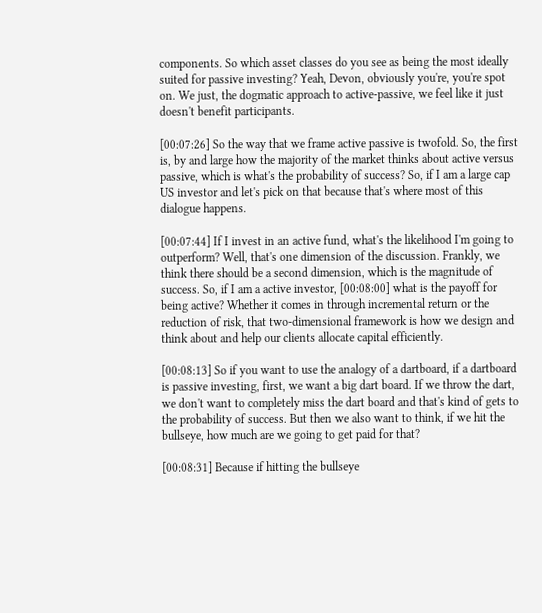components. So which asset classes do you see as being the most ideally suited for passive investing? Yeah, Devon, obviously you're, you're spot on. We just, the dogmatic approach to active-passive, we feel like it just doesn't benefit participants.

[00:07:26] So the way that we frame active passive is twofold. So, the first is, by and large how the majority of the market thinks about active versus passive, which is what's the probability of success? So, if I am a large cap US investor and let's pick on that because that's where most of this dialogue happens.

[00:07:44] If I invest in an active fund, what's the likelihood I'm going to outperform? Well, that's one dimension of the discussion. Frankly, we think there should be a second dimension, which is the magnitude of success. So, if I am a active investor, [00:08:00] what is the payoff for being active? Whether it comes in through incremental return or the reduction of risk, that two-dimensional framework is how we design and think about and help our clients allocate capital efficiently.

[00:08:13] So if you want to use the analogy of a dartboard, if a dartboard is passive investing, first, we want a big dart board. If we throw the dart, we don't want to completely miss the dart board and that's kind of gets to the probability of success. But then we also want to think, if we hit the bullseye, how much are we going to get paid for that?

[00:08:31] Because if hitting the bullseye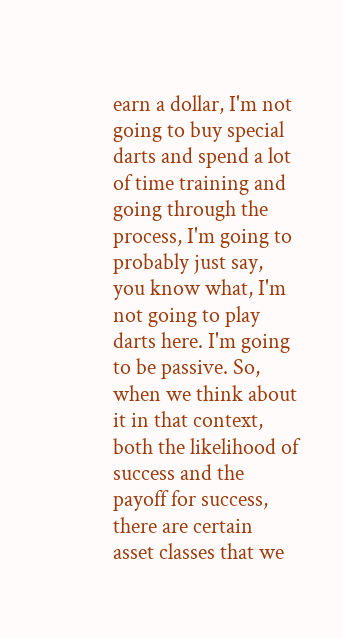earn a dollar, I'm not going to buy special darts and spend a lot of time training and going through the process, I'm going to probably just say, you know what, I'm not going to play darts here. I'm going to be passive. So, when we think about it in that context, both the likelihood of success and the payoff for success, there are certain asset classes that we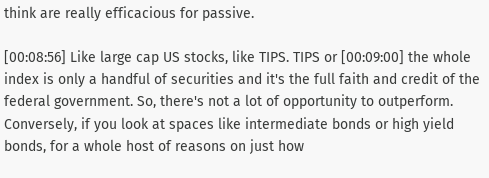think are really efficacious for passive.

[00:08:56] Like large cap US stocks, like TIPS. TIPS or [00:09:00] the whole index is only a handful of securities and it's the full faith and credit of the federal government. So, there's not a lot of opportunity to outperform. Conversely, if you look at spaces like intermediate bonds or high yield bonds, for a whole host of reasons on just how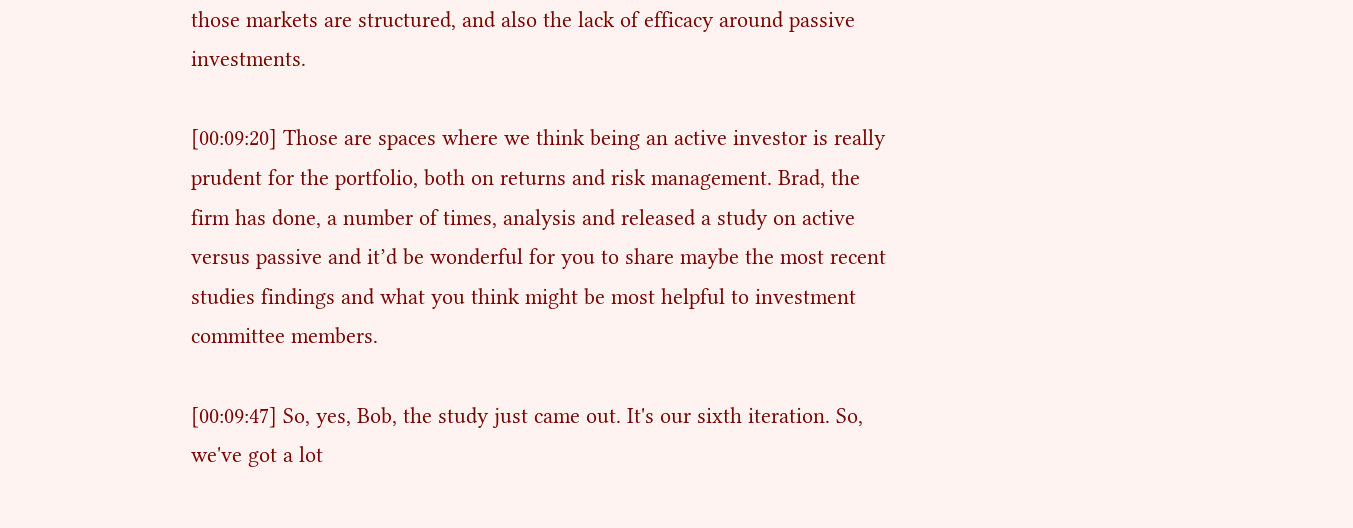those markets are structured, and also the lack of efficacy around passive investments.

[00:09:20] Those are spaces where we think being an active investor is really prudent for the portfolio, both on returns and risk management. Brad, the firm has done, a number of times, analysis and released a study on active versus passive and it’d be wonderful for you to share maybe the most recent studies findings and what you think might be most helpful to investment committee members.

[00:09:47] So, yes, Bob, the study just came out. It's our sixth iteration. So, we've got a lot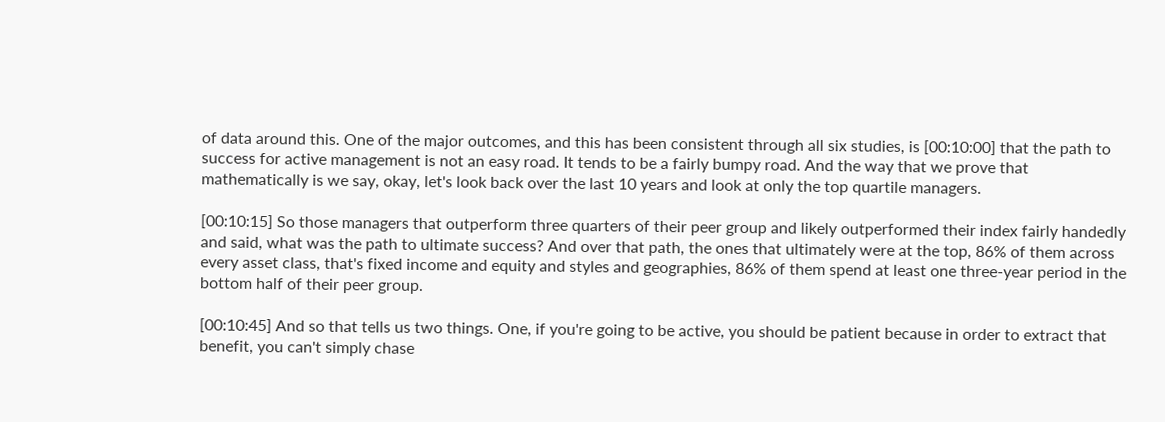of data around this. One of the major outcomes, and this has been consistent through all six studies, is [00:10:00] that the path to success for active management is not an easy road. It tends to be a fairly bumpy road. And the way that we prove that mathematically is we say, okay, let's look back over the last 10 years and look at only the top quartile managers.

[00:10:15] So those managers that outperform three quarters of their peer group and likely outperformed their index fairly handedly and said, what was the path to ultimate success? And over that path, the ones that ultimately were at the top, 86% of them across every asset class, that's fixed income and equity and styles and geographies, 86% of them spend at least one three-year period in the bottom half of their peer group.

[00:10:45] And so that tells us two things. One, if you're going to be active, you should be patient because in order to extract that benefit, you can't simply chase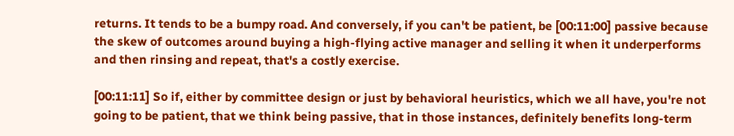returns. It tends to be a bumpy road. And conversely, if you can't be patient, be [00:11:00] passive because the skew of outcomes around buying a high-flying active manager and selling it when it underperforms and then rinsing and repeat, that's a costly exercise.

[00:11:11] So if, either by committee design or just by behavioral heuristics, which we all have, you're not going to be patient, that we think being passive, that in those instances, definitely benefits long-term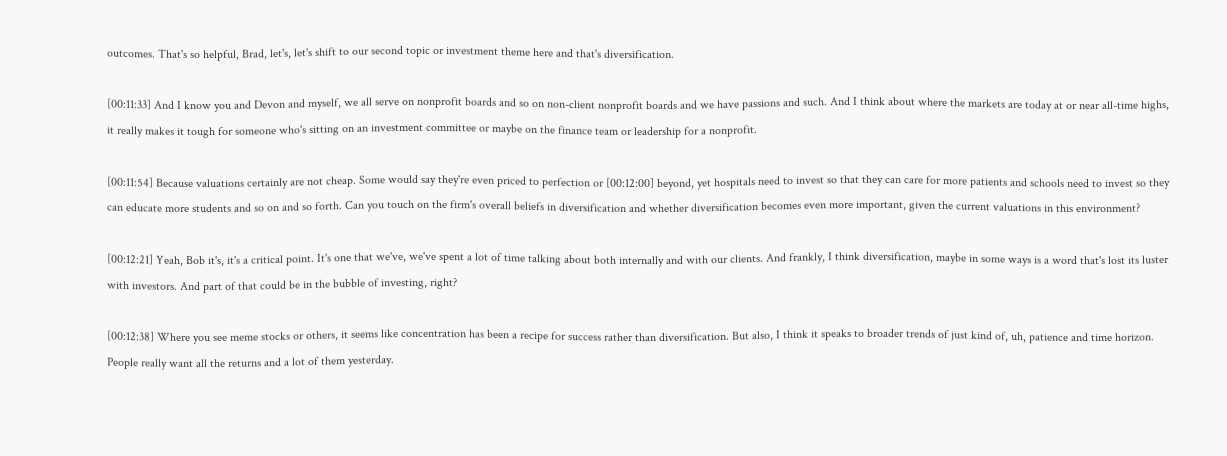outcomes. That's so helpful, Brad, let's, let's shift to our second topic or investment theme here and that's diversification.

[00:11:33] And I know you and Devon and myself, we all serve on nonprofit boards and so on non-client nonprofit boards and we have passions and such. And I think about where the markets are today at or near all-time highs, it really makes it tough for someone who's sitting on an investment committee or maybe on the finance team or leadership for a nonprofit.

[00:11:54] Because valuations certainly are not cheap. Some would say they're even priced to perfection or [00:12:00] beyond, yet hospitals need to invest so that they can care for more patients and schools need to invest so they can educate more students and so on and so forth. Can you touch on the firm's overall beliefs in diversification and whether diversification becomes even more important, given the current valuations in this environment?

[00:12:21] Yeah, Bob it's, it's a critical point. It's one that we've, we've spent a lot of time talking about both internally and with our clients. And frankly, I think diversification, maybe in some ways is a word that's lost its luster with investors. And part of that could be in the bubble of investing, right?

[00:12:38] Where you see meme stocks or others, it seems like concentration has been a recipe for success rather than diversification. But also, I think it speaks to broader trends of just kind of, uh, patience and time horizon. People really want all the returns and a lot of them yesterday.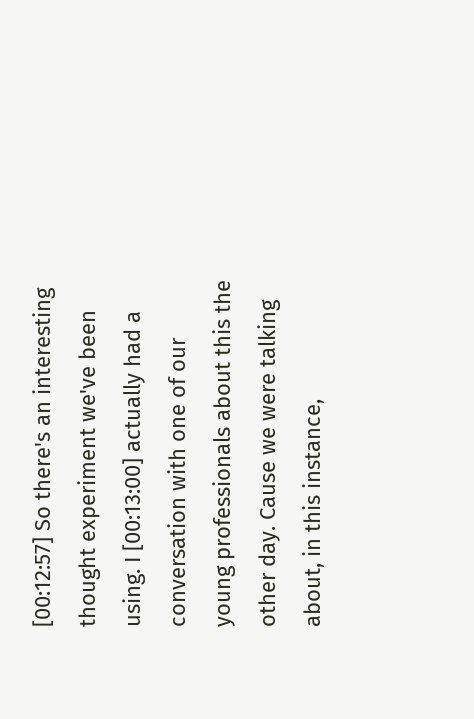[00:12:57] So there's an interesting thought experiment we've been using. I [00:13:00] actually had a conversation with one of our young professionals about this the other day. Cause we were talking about, in this instance,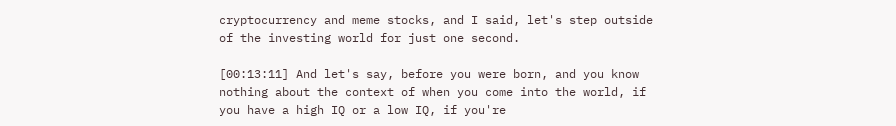cryptocurrency and meme stocks, and I said, let's step outside of the investing world for just one second.

[00:13:11] And let's say, before you were born, and you know nothing about the context of when you come into the world, if you have a high IQ or a low IQ, if you're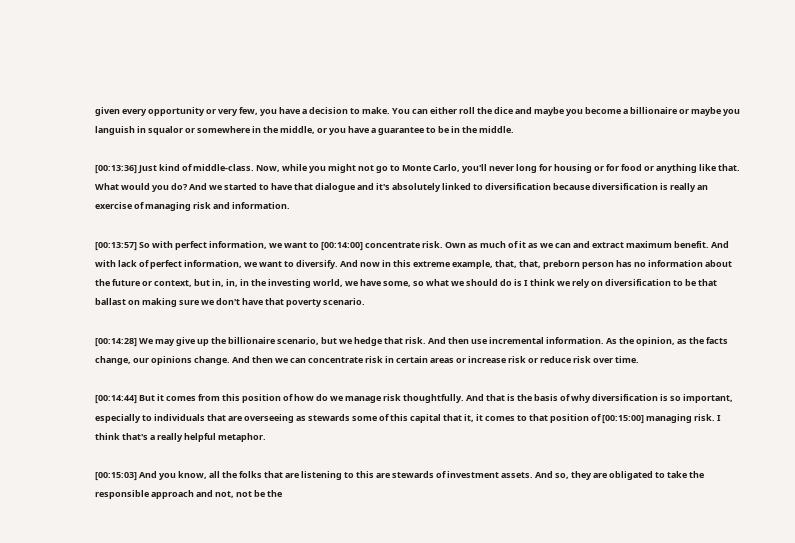given every opportunity or very few, you have a decision to make. You can either roll the dice and maybe you become a billionaire or maybe you languish in squalor or somewhere in the middle, or you have a guarantee to be in the middle.

[00:13:36] Just kind of middle-class. Now, while you might not go to Monte Carlo, you'll never long for housing or for food or anything like that. What would you do? And we started to have that dialogue and it's absolutely linked to diversification because diversification is really an exercise of managing risk and information.

[00:13:57] So with perfect information, we want to [00:14:00] concentrate risk. Own as much of it as we can and extract maximum benefit. And with lack of perfect information, we want to diversify. And now in this extreme example, that, that, preborn person has no information about the future or context, but in, in, in the investing world, we have some, so what we should do is I think we rely on diversification to be that ballast on making sure we don't have that poverty scenario.

[00:14:28] We may give up the billionaire scenario, but we hedge that risk. And then use incremental information. As the opinion, as the facts change, our opinions change. And then we can concentrate risk in certain areas or increase risk or reduce risk over time.

[00:14:44] But it comes from this position of how do we manage risk thoughtfully. And that is the basis of why diversification is so important, especially to individuals that are overseeing as stewards some of this capital that it, it comes to that position of [00:15:00] managing risk. I think that's a really helpful metaphor.

[00:15:03] And you know, all the folks that are listening to this are stewards of investment assets. And so, they are obligated to take the responsible approach and not, not be the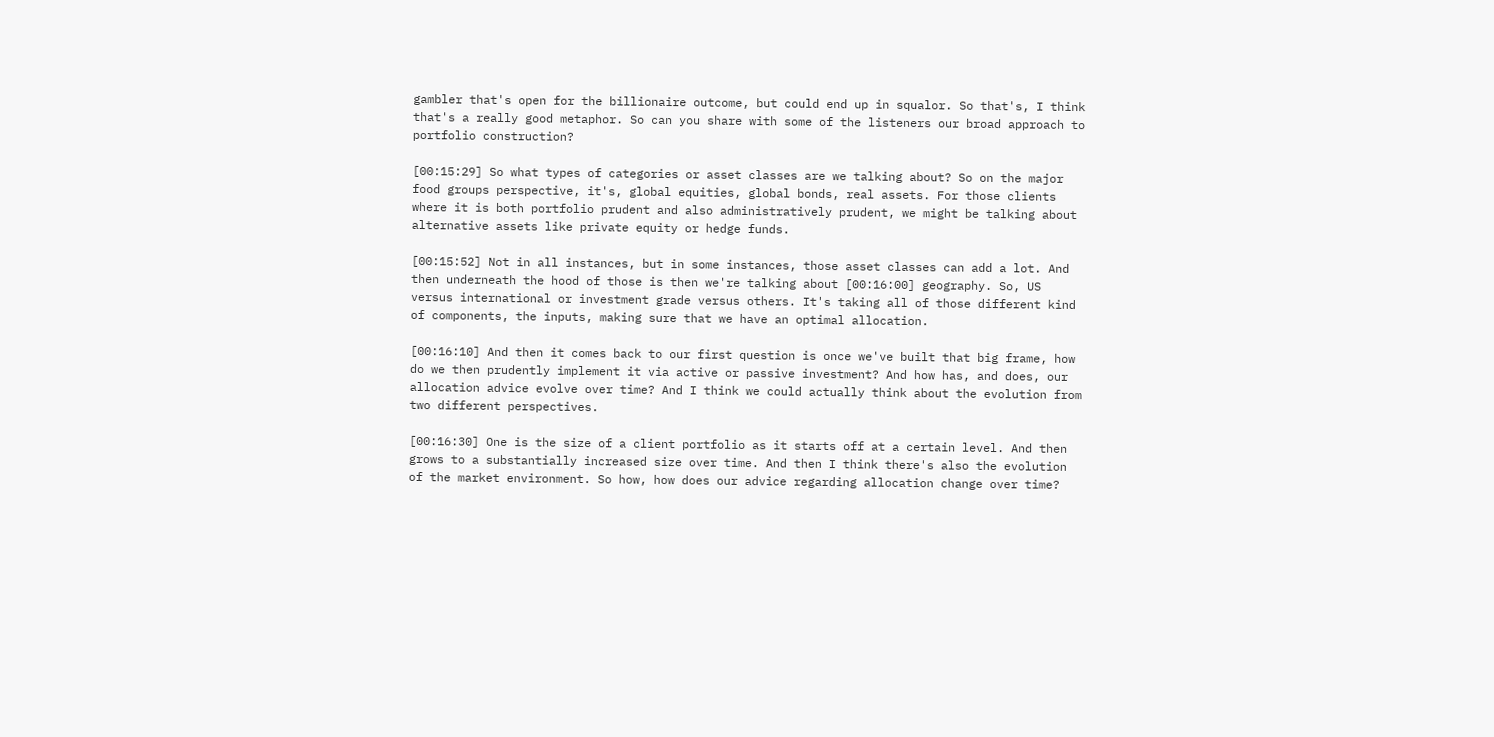gambler that's open for the billionaire outcome, but could end up in squalor. So that's, I think that's a really good metaphor. So can you share with some of the listeners our broad approach to portfolio construction?

[00:15:29] So what types of categories or asset classes are we talking about? So on the major food groups perspective, it's, global equities, global bonds, real assets. For those clients where it is both portfolio prudent and also administratively prudent, we might be talking about alternative assets like private equity or hedge funds.

[00:15:52] Not in all instances, but in some instances, those asset classes can add a lot. And then underneath the hood of those is then we're talking about [00:16:00] geography. So, US versus international or investment grade versus others. It's taking all of those different kind of components, the inputs, making sure that we have an optimal allocation.

[00:16:10] And then it comes back to our first question is once we've built that big frame, how do we then prudently implement it via active or passive investment? And how has, and does, our allocation advice evolve over time? And I think we could actually think about the evolution from two different perspectives.

[00:16:30] One is the size of a client portfolio as it starts off at a certain level. And then grows to a substantially increased size over time. And then I think there's also the evolution of the market environment. So how, how does our advice regarding allocation change over time?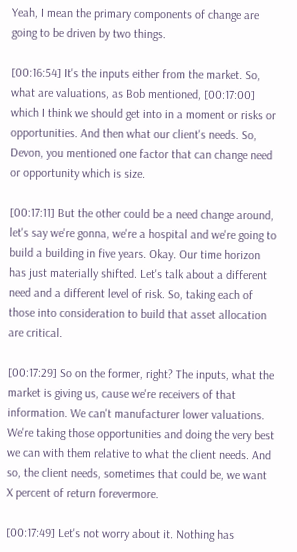Yeah, I mean the primary components of change are going to be driven by two things.

[00:16:54] It's the inputs either from the market. So, what are valuations, as Bob mentioned, [00:17:00] which I think we should get into in a moment or risks or opportunities. And then what our client's needs. So, Devon, you mentioned one factor that can change need or opportunity which is size.

[00:17:11] But the other could be a need change around, let's say we're gonna, we're a hospital and we're going to build a building in five years. Okay. Our time horizon has just materially shifted. Let's talk about a different need and a different level of risk. So, taking each of those into consideration to build that asset allocation are critical.

[00:17:29] So on the former, right? The inputs, what the market is giving us, cause we're receivers of that information. We can't manufacturer lower valuations. We're taking those opportunities and doing the very best we can with them relative to what the client needs. And so, the client needs, sometimes that could be, we want X percent of return forevermore.

[00:17:49] Let's not worry about it. Nothing has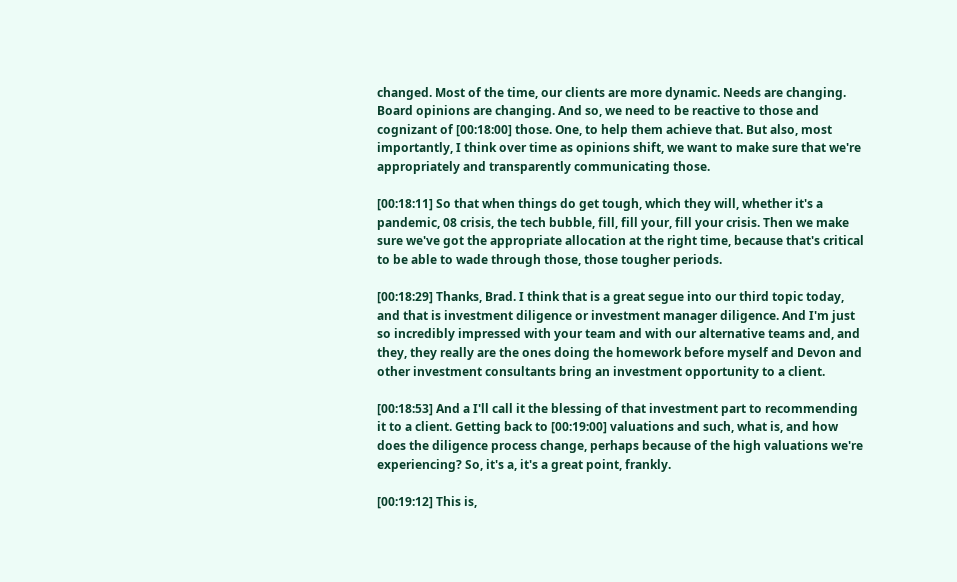changed. Most of the time, our clients are more dynamic. Needs are changing. Board opinions are changing. And so, we need to be reactive to those and cognizant of [00:18:00] those. One, to help them achieve that. But also, most importantly, I think over time as opinions shift, we want to make sure that we're appropriately and transparently communicating those.

[00:18:11] So that when things do get tough, which they will, whether it's a pandemic, 08 crisis, the tech bubble, fill, fill your, fill your crisis. Then we make sure we've got the appropriate allocation at the right time, because that's critical to be able to wade through those, those tougher periods.

[00:18:29] Thanks, Brad. I think that is a great segue into our third topic today, and that is investment diligence or investment manager diligence. And I'm just so incredibly impressed with your team and with our alternative teams and, and they, they really are the ones doing the homework before myself and Devon and other investment consultants bring an investment opportunity to a client.

[00:18:53] And a I'll call it the blessing of that investment part to recommending it to a client. Getting back to [00:19:00] valuations and such, what is, and how does the diligence process change, perhaps because of the high valuations we're experiencing? So, it's a, it's a great point, frankly.

[00:19:12] This is,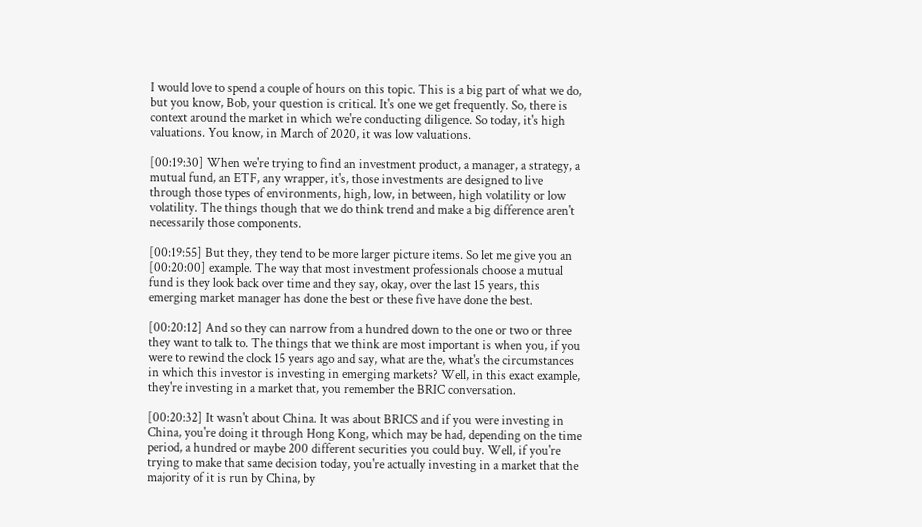I would love to spend a couple of hours on this topic. This is a big part of what we do, but you know, Bob, your question is critical. It's one we get frequently. So, there is context around the market in which we're conducting diligence. So today, it's high valuations. You know, in March of 2020, it was low valuations.

[00:19:30] When we're trying to find an investment product, a manager, a strategy, a mutual fund, an ETF, any wrapper, it's, those investments are designed to live through those types of environments, high, low, in between, high volatility or low volatility. The things though that we do think trend and make a big difference aren't necessarily those components.

[00:19:55] But they, they tend to be more larger picture items. So let me give you an [00:20:00] example. The way that most investment professionals choose a mutual fund is they look back over time and they say, okay, over the last 15 years, this emerging market manager has done the best or these five have done the best.

[00:20:12] And so they can narrow from a hundred down to the one or two or three they want to talk to. The things that we think are most important is when you, if you were to rewind the clock 15 years ago and say, what are the, what's the circumstances in which this investor is investing in emerging markets? Well, in this exact example, they're investing in a market that, you remember the BRIC conversation.

[00:20:32] It wasn't about China. It was about BRICS and if you were investing in China, you're doing it through Hong Kong, which may be had, depending on the time period, a hundred or maybe 200 different securities you could buy. Well, if you're trying to make that same decision today, you're actually investing in a market that the majority of it is run by China, by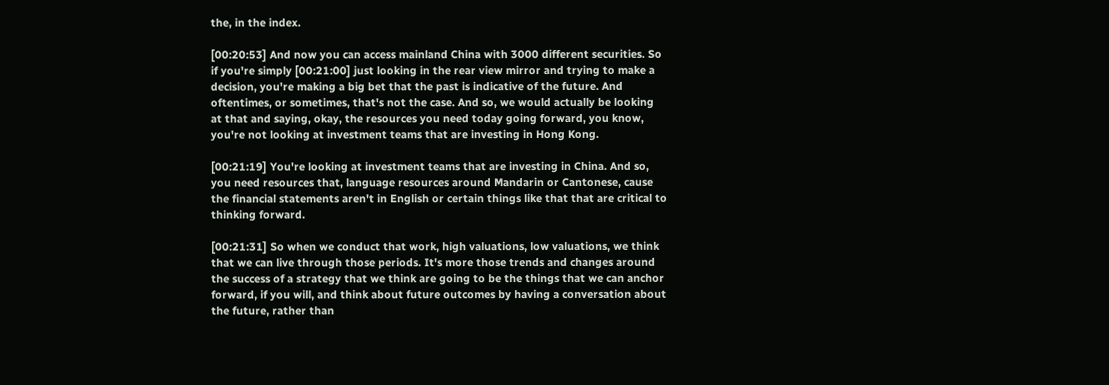the, in the index.

[00:20:53] And now you can access mainland China with 3000 different securities. So if you're simply [00:21:00] just looking in the rear view mirror and trying to make a decision, you're making a big bet that the past is indicative of the future. And oftentimes, or sometimes, that's not the case. And so, we would actually be looking at that and saying, okay, the resources you need today going forward, you know, you're not looking at investment teams that are investing in Hong Kong.

[00:21:19] You're looking at investment teams that are investing in China. And so, you need resources that, language resources around Mandarin or Cantonese, cause the financial statements aren't in English or certain things like that that are critical to thinking forward.

[00:21:31] So when we conduct that work, high valuations, low valuations, we think that we can live through those periods. It's more those trends and changes around the success of a strategy that we think are going to be the things that we can anchor forward, if you will, and think about future outcomes by having a conversation about the future, rather than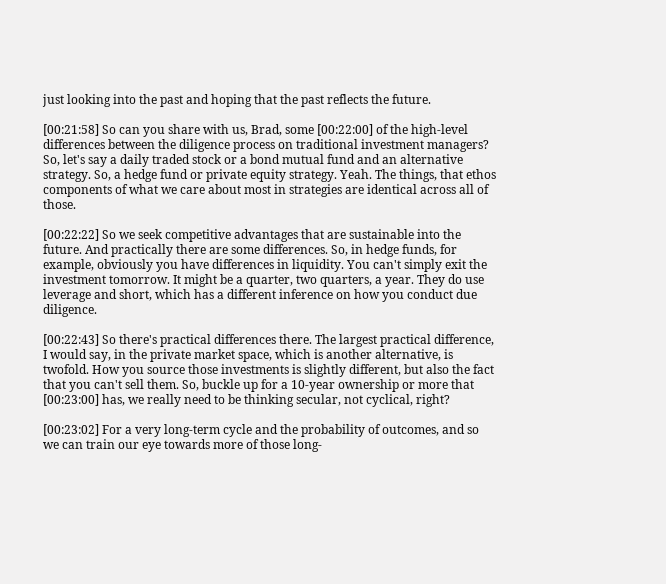just looking into the past and hoping that the past reflects the future.

[00:21:58] So can you share with us, Brad, some [00:22:00] of the high-level differences between the diligence process on traditional investment managers? So, let's say a daily traded stock or a bond mutual fund and an alternative strategy. So, a hedge fund or private equity strategy. Yeah. The things, that ethos components of what we care about most in strategies are identical across all of those.

[00:22:22] So we seek competitive advantages that are sustainable into the future. And practically there are some differences. So, in hedge funds, for example, obviously you have differences in liquidity. You can't simply exit the investment tomorrow. It might be a quarter, two quarters, a year. They do use leverage and short, which has a different inference on how you conduct due diligence.

[00:22:43] So there's practical differences there. The largest practical difference, I would say, in the private market space, which is another alternative, is twofold. How you source those investments is slightly different, but also the fact that you can't sell them. So, buckle up for a 10-year ownership or more that [00:23:00] has, we really need to be thinking secular, not cyclical, right?

[00:23:02] For a very long-term cycle and the probability of outcomes, and so we can train our eye towards more of those long-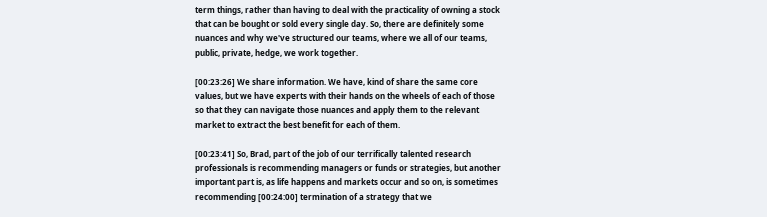term things, rather than having to deal with the practicality of owning a stock that can be bought or sold every single day. So, there are definitely some nuances and why we've structured our teams, where we all of our teams, public, private, hedge, we work together.

[00:23:26] We share information. We have, kind of share the same core values, but we have experts with their hands on the wheels of each of those so that they can navigate those nuances and apply them to the relevant market to extract the best benefit for each of them.

[00:23:41] So, Brad, part of the job of our terrifically talented research professionals is recommending managers or funds or strategies, but another important part is, as life happens and markets occur and so on, is sometimes recommending [00:24:00] termination of a strategy that we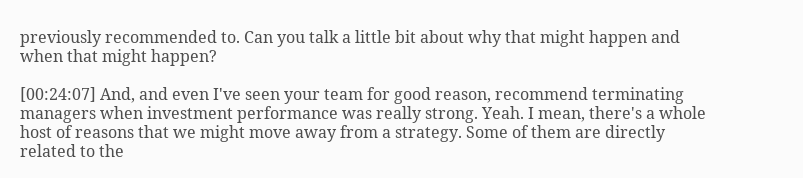previously recommended to. Can you talk a little bit about why that might happen and when that might happen?

[00:24:07] And, and even I've seen your team for good reason, recommend terminating managers when investment performance was really strong. Yeah. I mean, there's a whole host of reasons that we might move away from a strategy. Some of them are directly related to the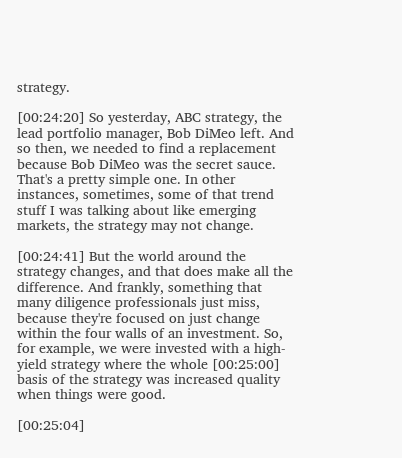strategy.

[00:24:20] So yesterday, ABC strategy, the lead portfolio manager, Bob DiMeo left. And so then, we needed to find a replacement because Bob DiMeo was the secret sauce. That's a pretty simple one. In other instances, sometimes, some of that trend stuff I was talking about like emerging markets, the strategy may not change.

[00:24:41] But the world around the strategy changes, and that does make all the difference. And frankly, something that many diligence professionals just miss, because they're focused on just change within the four walls of an investment. So, for example, we were invested with a high-yield strategy where the whole [00:25:00] basis of the strategy was increased quality when things were good.

[00:25:04]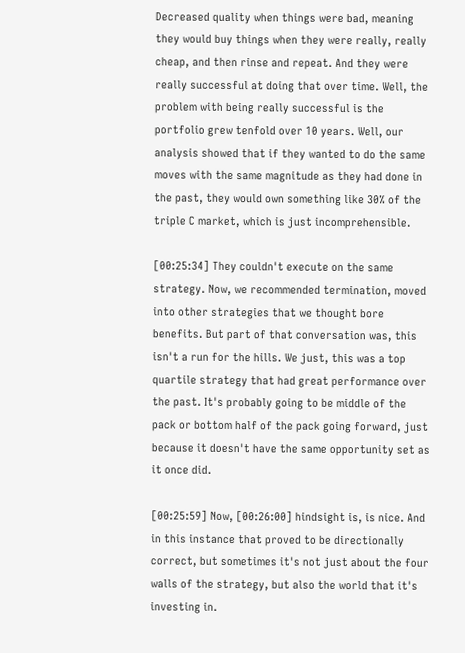Decreased quality when things were bad, meaning they would buy things when they were really, really cheap, and then rinse and repeat. And they were really successful at doing that over time. Well, the problem with being really successful is the portfolio grew tenfold over 10 years. Well, our analysis showed that if they wanted to do the same moves with the same magnitude as they had done in the past, they would own something like 30% of the triple C market, which is just incomprehensible.

[00:25:34] They couldn't execute on the same strategy. Now, we recommended termination, moved into other strategies that we thought bore benefits. But part of that conversation was, this isn't a run for the hills. We just, this was a top quartile strategy that had great performance over the past. It's probably going to be middle of the pack or bottom half of the pack going forward, just because it doesn't have the same opportunity set as it once did.

[00:25:59] Now, [00:26:00] hindsight is, is nice. And in this instance that proved to be directionally correct, but sometimes it's not just about the four walls of the strategy, but also the world that it's investing in.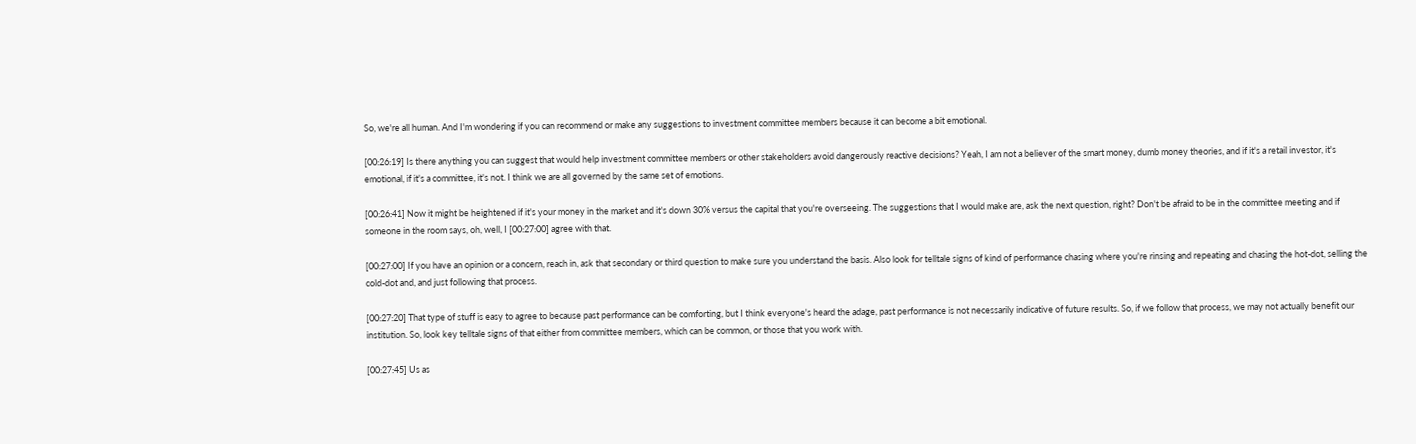So, we're all human. And I'm wondering if you can recommend or make any suggestions to investment committee members because it can become a bit emotional.

[00:26:19] Is there anything you can suggest that would help investment committee members or other stakeholders avoid dangerously reactive decisions? Yeah, I am not a believer of the smart money, dumb money theories, and if it's a retail investor, it's emotional, if it's a committee, it's not. I think we are all governed by the same set of emotions.

[00:26:41] Now it might be heightened if it's your money in the market and it's down 30% versus the capital that you're overseeing. The suggestions that I would make are, ask the next question, right? Don't be afraid to be in the committee meeting and if someone in the room says, oh, well, I [00:27:00] agree with that.

[00:27:00] If you have an opinion or a concern, reach in, ask that secondary or third question to make sure you understand the basis. Also look for telltale signs of kind of performance chasing where you're rinsing and repeating and chasing the hot-dot, selling the cold-dot and, and just following that process.

[00:27:20] That type of stuff is easy to agree to because past performance can be comforting, but I think everyone's heard the adage, past performance is not necessarily indicative of future results. So, if we follow that process, we may not actually benefit our institution. So, look key telltale signs of that either from committee members, which can be common, or those that you work with.

[00:27:45] Us as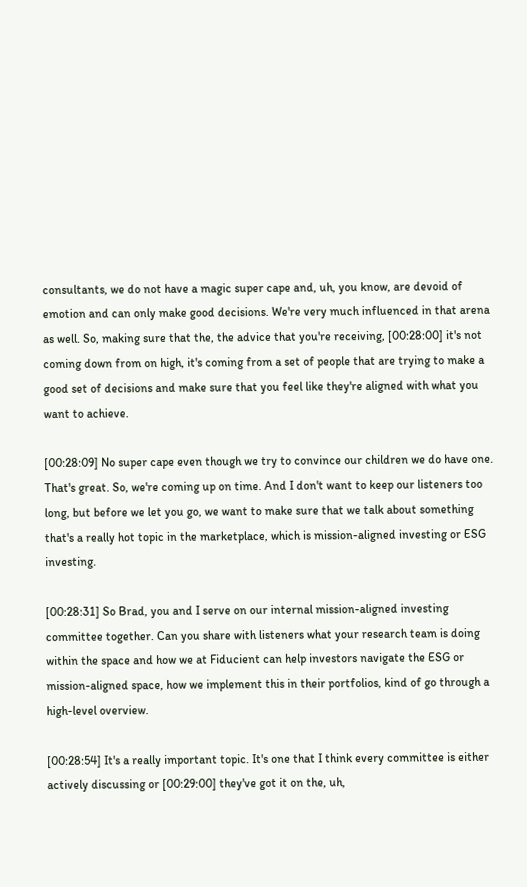consultants, we do not have a magic super cape and, uh, you know, are devoid of emotion and can only make good decisions. We're very much influenced in that arena as well. So, making sure that the, the advice that you're receiving, [00:28:00] it's not coming down from on high, it's coming from a set of people that are trying to make a good set of decisions and make sure that you feel like they're aligned with what you want to achieve.

[00:28:09] No super cape even though we try to convince our children we do have one. That's great. So, we're coming up on time. And I don't want to keep our listeners too long, but before we let you go, we want to make sure that we talk about something that's a really hot topic in the marketplace, which is mission-aligned investing or ESG investing.

[00:28:31] So Brad, you and I serve on our internal mission-aligned investing committee together. Can you share with listeners what your research team is doing within the space and how we at Fiducient can help investors navigate the ESG or mission-aligned space, how we implement this in their portfolios, kind of go through a high-level overview.

[00:28:54] It's a really important topic. It's one that I think every committee is either actively discussing or [00:29:00] they've got it on the, uh,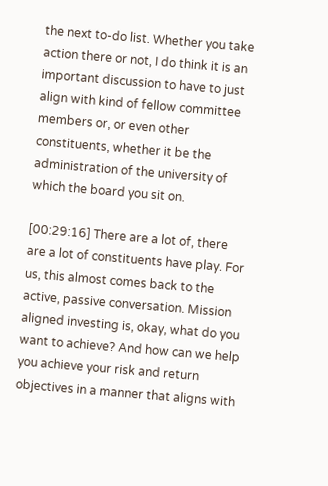the next to-do list. Whether you take action there or not, I do think it is an important discussion to have to just align with kind of fellow committee members or, or even other constituents, whether it be the administration of the university of which the board you sit on.

[00:29:16] There are a lot of, there are a lot of constituents have play. For us, this almost comes back to the active, passive conversation. Mission aligned investing is, okay, what do you want to achieve? And how can we help you achieve your risk and return objectives in a manner that aligns with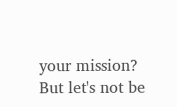your mission? But let's not be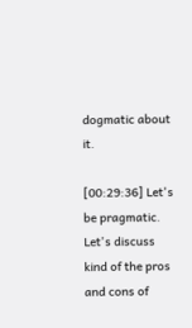dogmatic about it.

[00:29:36] Let's be pragmatic. Let's discuss kind of the pros and cons of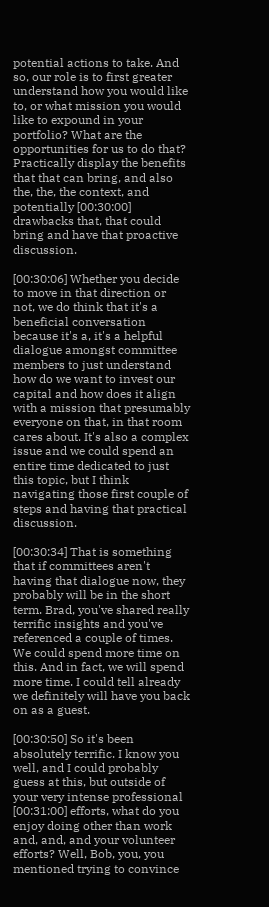potential actions to take. And so, our role is to first greater understand how you would like to, or what mission you would like to expound in your portfolio? What are the opportunities for us to do that? Practically display the benefits that that can bring, and also the, the, the context, and potentially [00:30:00] drawbacks that, that could bring and have that proactive discussion.

[00:30:06] Whether you decide to move in that direction or not, we do think that it's a beneficial conversation because it's a, it's a helpful dialogue amongst committee members to just understand how do we want to invest our capital and how does it align with a mission that presumably everyone on that, in that room cares about. It's also a complex issue and we could spend an entire time dedicated to just this topic, but I think navigating those first couple of steps and having that practical discussion.

[00:30:34] That is something that if committees aren't having that dialogue now, they probably will be in the short term. Brad, you've shared really terrific insights and you've referenced a couple of times. We could spend more time on this. And in fact, we will spend more time. I could tell already we definitely will have you back on as a guest.

[00:30:50] So it's been absolutely terrific. I know you well, and I could probably guess at this, but outside of your very intense professional [00:31:00] efforts, what do you enjoy doing other than work and, and, and your volunteer efforts? Well, Bob, you, you mentioned trying to convince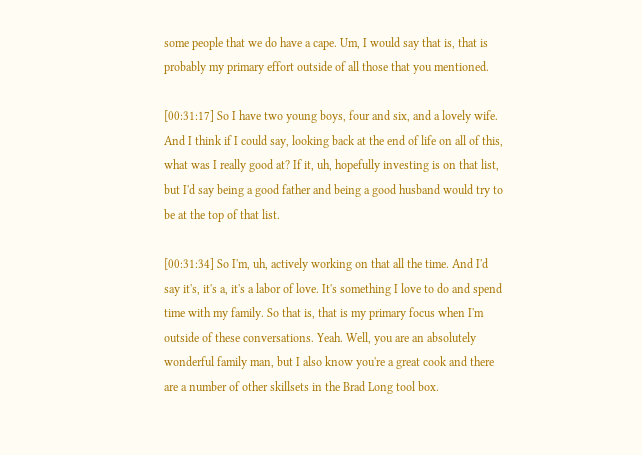some people that we do have a cape. Um, I would say that is, that is probably my primary effort outside of all those that you mentioned.

[00:31:17] So I have two young boys, four and six, and a lovely wife. And I think if I could say, looking back at the end of life on all of this, what was I really good at? If it, uh, hopefully investing is on that list, but I'd say being a good father and being a good husband would try to be at the top of that list.

[00:31:34] So I'm, uh, actively working on that all the time. And I'd say it's, it's a, it's a labor of love. It's something I love to do and spend time with my family. So that is, that is my primary focus when I'm outside of these conversations. Yeah. Well, you are an absolutely wonderful family man, but I also know you're a great cook and there are a number of other skillsets in the Brad Long tool box.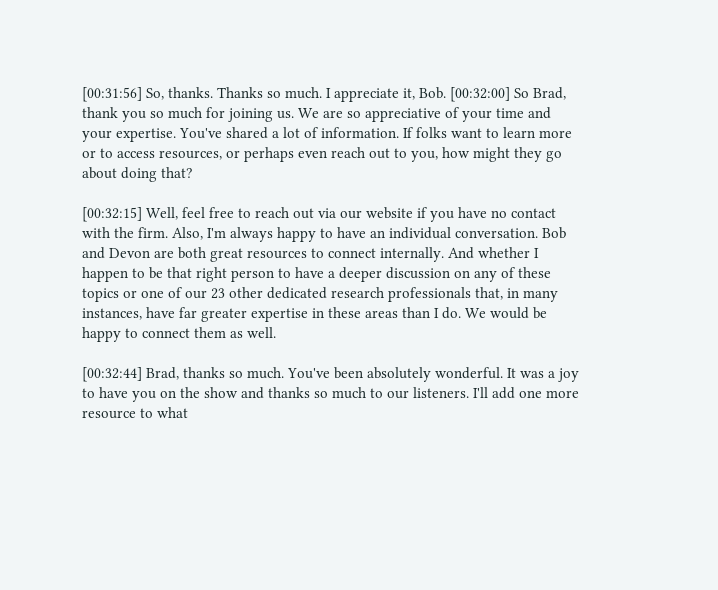[00:31:56] So, thanks. Thanks so much. I appreciate it, Bob. [00:32:00] So Brad, thank you so much for joining us. We are so appreciative of your time and your expertise. You've shared a lot of information. If folks want to learn more or to access resources, or perhaps even reach out to you, how might they go about doing that?

[00:32:15] Well, feel free to reach out via our website if you have no contact with the firm. Also, I'm always happy to have an individual conversation. Bob and Devon are both great resources to connect internally. And whether I happen to be that right person to have a deeper discussion on any of these topics or one of our 23 other dedicated research professionals that, in many instances, have far greater expertise in these areas than I do. We would be happy to connect them as well.

[00:32:44] Brad, thanks so much. You've been absolutely wonderful. It was a joy to have you on the show and thanks so much to our listeners. I'll add one more resource to what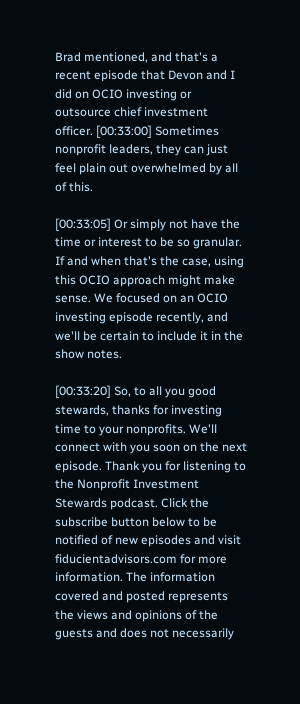Brad mentioned, and that's a recent episode that Devon and I did on OCIO investing or outsource chief investment officer. [00:33:00] Sometimes nonprofit leaders, they can just feel plain out overwhelmed by all of this.

[00:33:05] Or simply not have the time or interest to be so granular. If and when that's the case, using this OCIO approach might make sense. We focused on an OCIO investing episode recently, and we'll be certain to include it in the show notes.

[00:33:20] So, to all you good stewards, thanks for investing time to your nonprofits. We'll connect with you soon on the next episode. Thank you for listening to the Nonprofit Investment Stewards podcast. Click the subscribe button below to be notified of new episodes and visit fiducientadvisors.com for more information. The information covered and posted represents the views and opinions of the guests and does not necessarily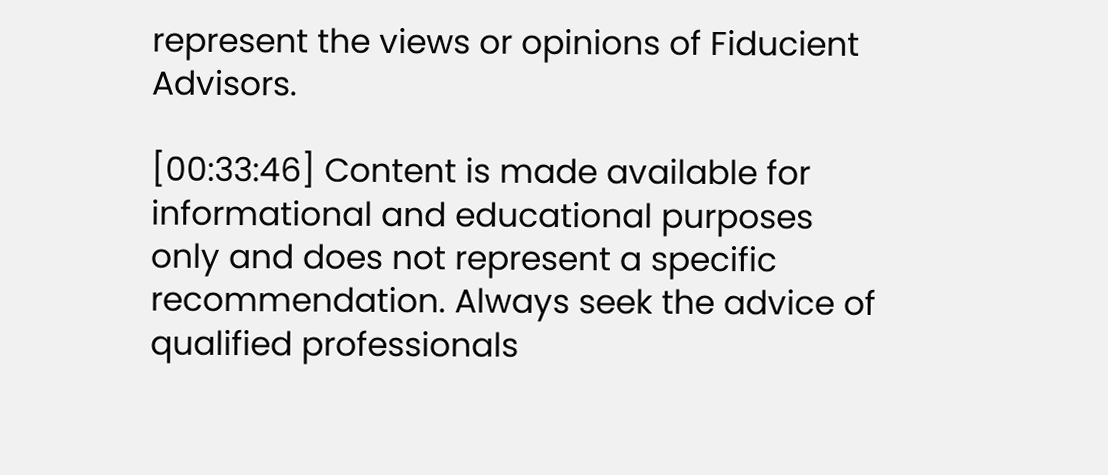represent the views or opinions of Fiducient Advisors.

[00:33:46] Content is made available for informational and educational purposes only and does not represent a specific recommendation. Always seek the advice of qualified professionals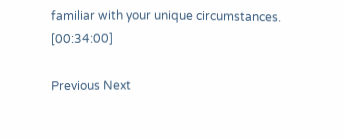familiar with your unique circumstances. [00:34:00]

Previous Next